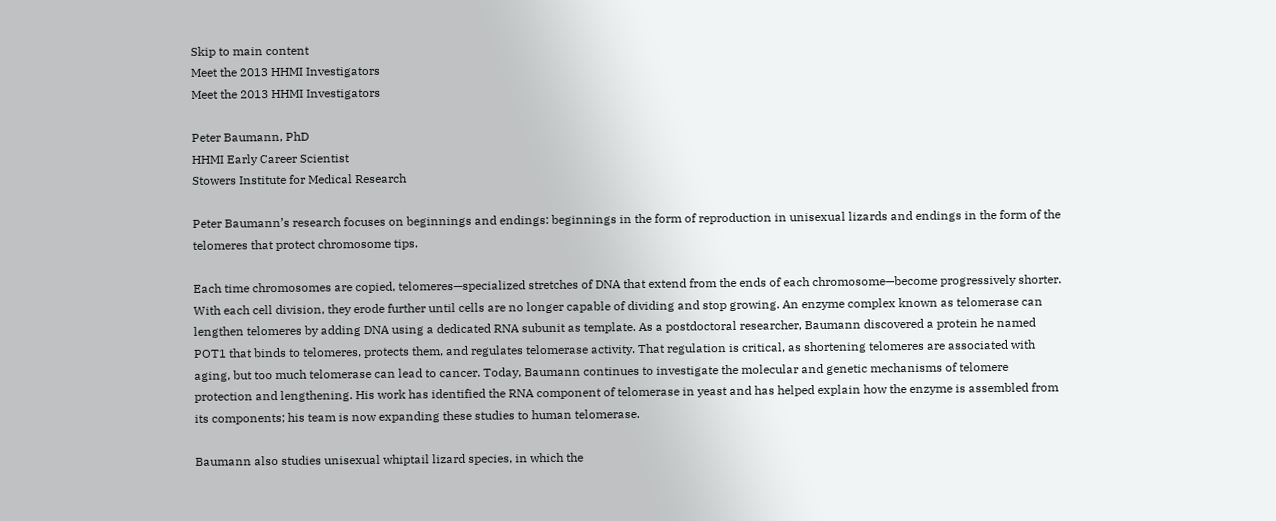Skip to main content
Meet the 2013 HHMI Investigators
Meet the 2013 HHMI Investigators

Peter Baumann, PhD
HHMI Early Career Scientist
Stowers Institute for Medical Research

Peter Baumann’s research focuses on beginnings and endings: beginnings in the form of reproduction in unisexual lizards and endings in the form of the telomeres that protect chromosome tips.

Each time chromosomes are copied, telomeres—specialized stretches of DNA that extend from the ends of each chromosome—become progressively shorter. With each cell division, they erode further until cells are no longer capable of dividing and stop growing. An enzyme complex known as telomerase can lengthen telomeres by adding DNA using a dedicated RNA subunit as template. As a postdoctoral researcher, Baumann discovered a protein he named POT1 that binds to telomeres, protects them, and regulates telomerase activity. That regulation is critical, as shortening telomeres are associated with aging, but too much telomerase can lead to cancer. Today, Baumann continues to investigate the molecular and genetic mechanisms of telomere protection and lengthening. His work has identified the RNA component of telomerase in yeast and has helped explain how the enzyme is assembled from its components; his team is now expanding these studies to human telomerase.

Baumann also studies unisexual whiptail lizard species, in which the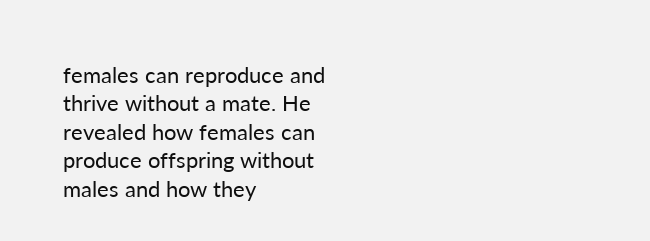females can reproduce and thrive without a mate. He revealed how females can produce offspring without males and how they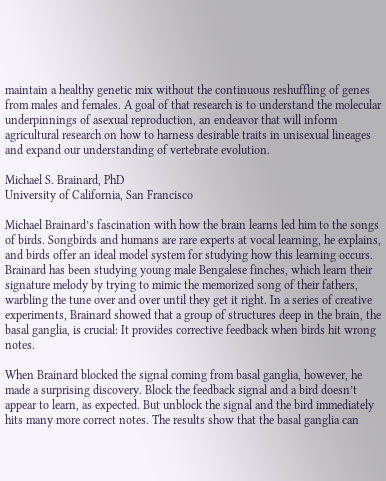maintain a healthy genetic mix without the continuous reshuffling of genes from males and females. A goal of that research is to understand the molecular underpinnings of asexual reproduction, an endeavor that will inform agricultural research on how to harness desirable traits in unisexual lineages and expand our understanding of vertebrate evolution.

Michael S. Brainard, PhD
University of California, San Francisco

Michael Brainard’s fascination with how the brain learns led him to the songs of birds. Songbirds and humans are rare experts at vocal learning, he explains, and birds offer an ideal model system for studying how this learning occurs. Brainard has been studying young male Bengalese finches, which learn their signature melody by trying to mimic the memorized song of their fathers, warbling the tune over and over until they get it right. In a series of creative experiments, Brainard showed that a group of structures deep in the brain, the basal ganglia, is crucial: It provides corrective feedback when birds hit wrong notes.

When Brainard blocked the signal coming from basal ganglia, however, he made a surprising discovery. Block the feedback signal and a bird doesn’t appear to learn, as expected. But unblock the signal and the bird immediately hits many more correct notes. The results show that the basal ganglia can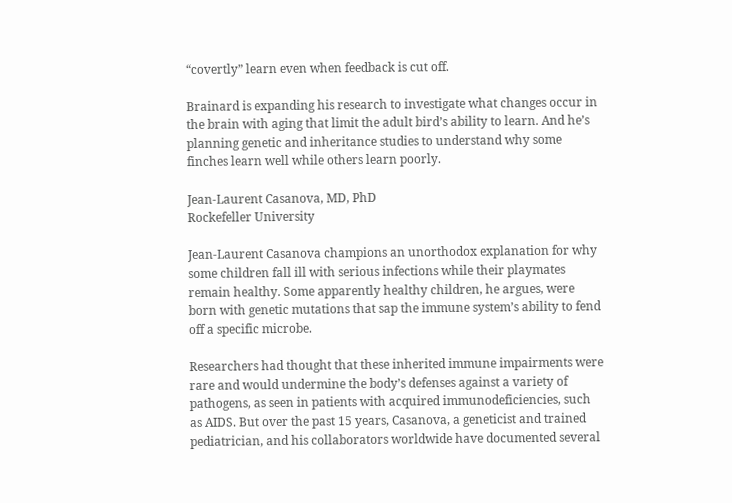“covertly” learn even when feedback is cut off.

Brainard is expanding his research to investigate what changes occur in the brain with aging that limit the adult bird’s ability to learn. And he’s planning genetic and inheritance studies to understand why some finches learn well while others learn poorly.

Jean-Laurent Casanova, MD, PhD
Rockefeller University

Jean-Laurent Casanova champions an unorthodox explanation for why some children fall ill with serious infections while their playmates remain healthy. Some apparently healthy children, he argues, were born with genetic mutations that sap the immune system’s ability to fend off a specific microbe.

Researchers had thought that these inherited immune impairments were rare and would undermine the body’s defenses against a variety of pathogens, as seen in patients with acquired immunodeficiencies, such as AIDS. But over the past 15 years, Casanova, a geneticist and trained pediatrician, and his collaborators worldwide have documented several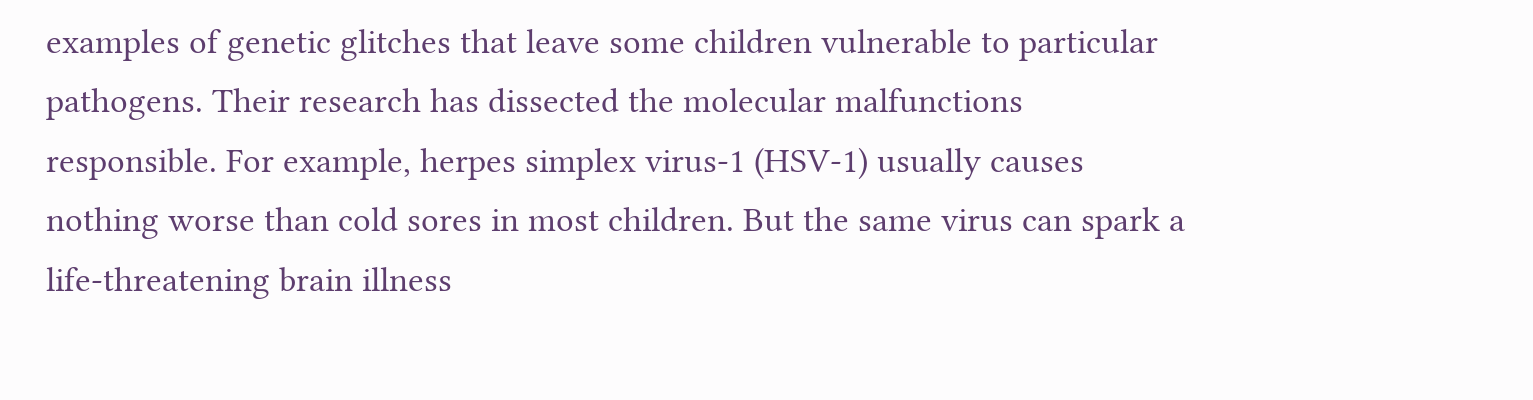examples of genetic glitches that leave some children vulnerable to particular pathogens. Their research has dissected the molecular malfunctions responsible. For example, herpes simplex virus-1 (HSV-1) usually causes nothing worse than cold sores in most children. But the same virus can spark a life-threatening brain illness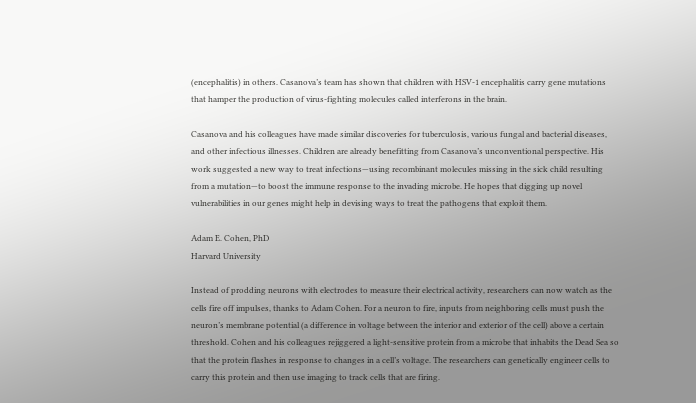(encephalitis) in others. Casanova’s team has shown that children with HSV-1 encephalitis carry gene mutations that hamper the production of virus-fighting molecules called interferons in the brain.

Casanova and his colleagues have made similar discoveries for tuberculosis, various fungal and bacterial diseases, and other infectious illnesses. Children are already benefitting from Casanova’s unconventional perspective. His work suggested a new way to treat infections—using recombinant molecules missing in the sick child resulting from a mutation—to boost the immune response to the invading microbe. He hopes that digging up novel vulnerabilities in our genes might help in devising ways to treat the pathogens that exploit them.

Adam E. Cohen, PhD
Harvard University

Instead of prodding neurons with electrodes to measure their electrical activity, researchers can now watch as the cells fire off impulses, thanks to Adam Cohen. For a neuron to fire, inputs from neighboring cells must push the neuron’s membrane potential (a difference in voltage between the interior and exterior of the cell) above a certain threshold. Cohen and his colleagues rejiggered a light-sensitive protein from a microbe that inhabits the Dead Sea so that the protein flashes in response to changes in a cell’s voltage. The researchers can genetically engineer cells to carry this protein and then use imaging to track cells that are firing.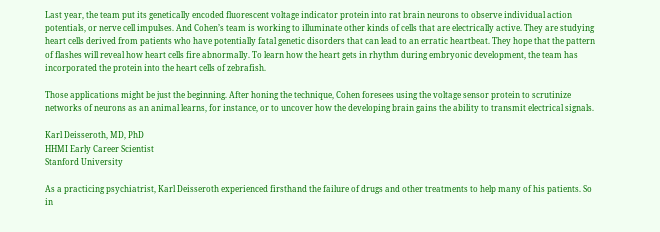Last year, the team put its genetically encoded fluorescent voltage indicator protein into rat brain neurons to observe individual action potentials, or nerve cell impulses. And Cohen’s team is working to illuminate other kinds of cells that are electrically active. They are studying heart cells derived from patients who have potentially fatal genetic disorders that can lead to an erratic heartbeat. They hope that the pattern of flashes will reveal how heart cells fire abnormally. To learn how the heart gets in rhythm during embryonic development, the team has incorporated the protein into the heart cells of zebrafish.

Those applications might be just the beginning. After honing the technique, Cohen foresees using the voltage sensor protein to scrutinize networks of neurons as an animal learns, for instance, or to uncover how the developing brain gains the ability to transmit electrical signals.

Karl Deisseroth, MD, PhD
HHMI Early Career Scientist
Stanford University

As a practicing psychiatrist, Karl Deisseroth experienced firsthand the failure of drugs and other treatments to help many of his patients. So in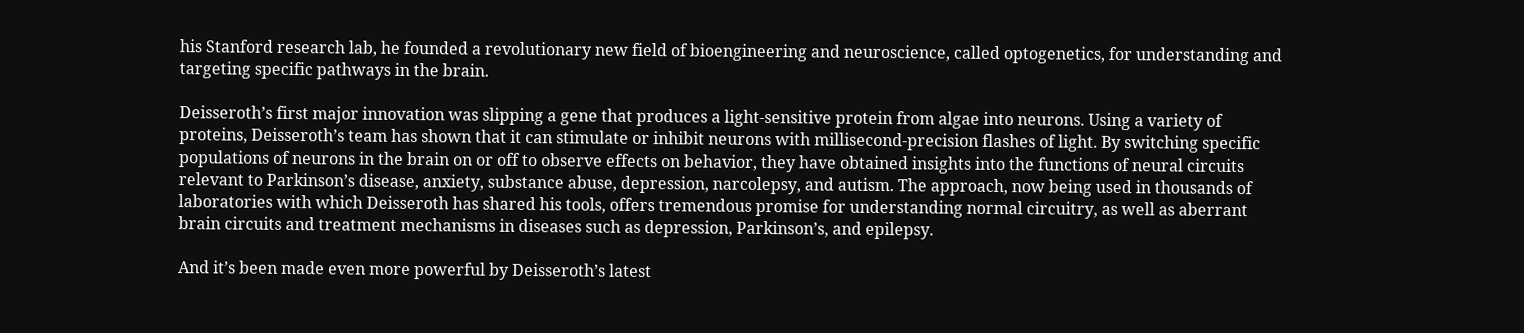his Stanford research lab, he founded a revolutionary new field of bioengineering and neuroscience, called optogenetics, for understanding and targeting specific pathways in the brain.

Deisseroth’s first major innovation was slipping a gene that produces a light-sensitive protein from algae into neurons. Using a variety of proteins, Deisseroth’s team has shown that it can stimulate or inhibit neurons with millisecond-precision flashes of light. By switching specific populations of neurons in the brain on or off to observe effects on behavior, they have obtained insights into the functions of neural circuits relevant to Parkinson’s disease, anxiety, substance abuse, depression, narcolepsy, and autism. The approach, now being used in thousands of laboratories with which Deisseroth has shared his tools, offers tremendous promise for understanding normal circuitry, as well as aberrant brain circuits and treatment mechanisms in diseases such as depression, Parkinson’s, and epilepsy.

And it’s been made even more powerful by Deisseroth’s latest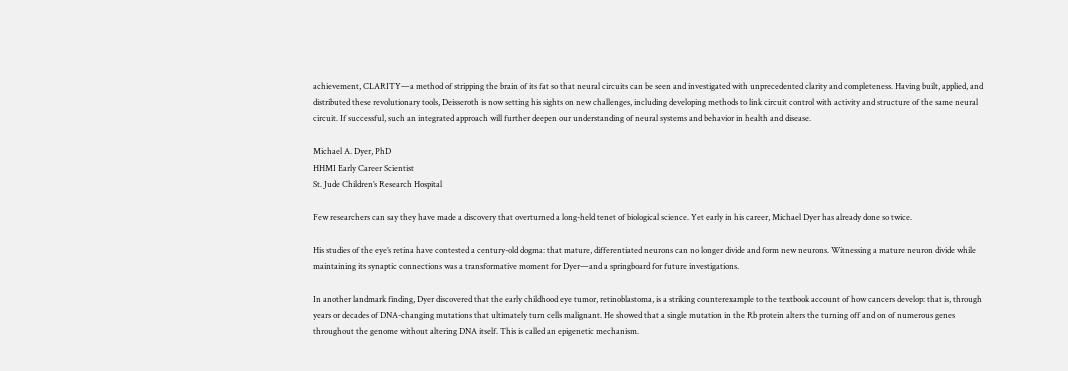achievement, CLARITY—a method of stripping the brain of its fat so that neural circuits can be seen and investigated with unprecedented clarity and completeness. Having built, applied, and distributed these revolutionary tools, Deisseroth is now setting his sights on new challenges, including developing methods to link circuit control with activity and structure of the same neural circuit. If successful, such an integrated approach will further deepen our understanding of neural systems and behavior in health and disease.

Michael A. Dyer, PhD
HHMI Early Career Scientist
St. Jude Children’s Research Hospital

Few researchers can say they have made a discovery that overturned a long-held tenet of biological science. Yet early in his career, Michael Dyer has already done so twice.

His studies of the eye’s retina have contested a century-old dogma: that mature, differentiated neurons can no longer divide and form new neurons. Witnessing a mature neuron divide while maintaining its synaptic connections was a transformative moment for Dyer—and a springboard for future investigations.

In another landmark finding, Dyer discovered that the early childhood eye tumor, retinoblastoma, is a striking counterexample to the textbook account of how cancers develop: that is, through years or decades of DNA-changing mutations that ultimately turn cells malignant. He showed that a single mutation in the Rb protein alters the turning off and on of numerous genes throughout the genome without altering DNA itself. This is called an epigenetic mechanism.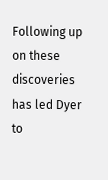Following up on these discoveries has led Dyer to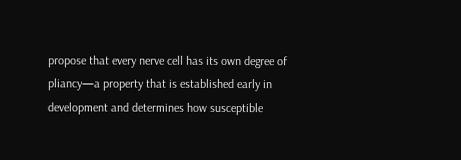propose that every nerve cell has its own degree of pliancy—a property that is established early in development and determines how susceptible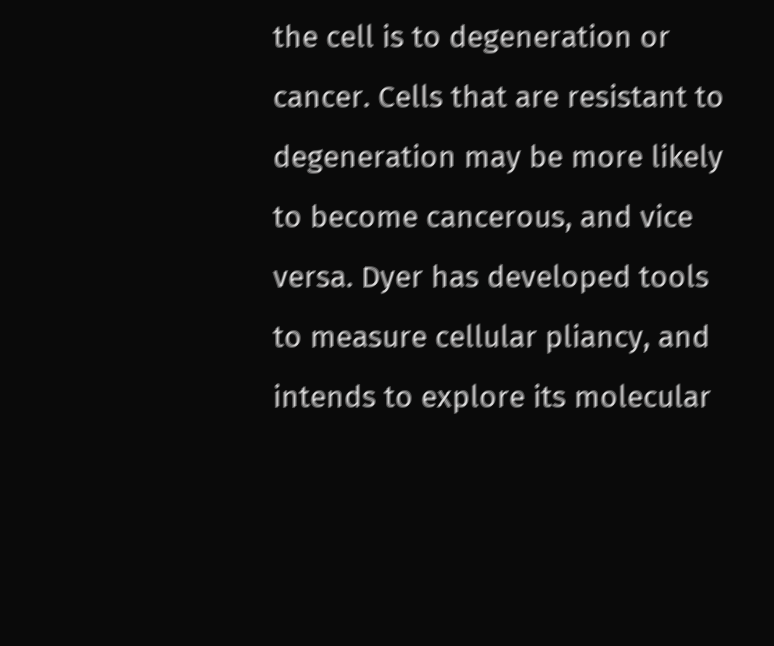the cell is to degeneration or cancer. Cells that are resistant to degeneration may be more likely to become cancerous, and vice versa. Dyer has developed tools to measure cellular pliancy, and intends to explore its molecular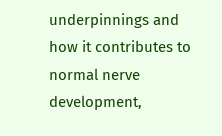underpinnings and how it contributes to normal nerve development,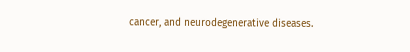cancer, and neurodegenerative diseases.